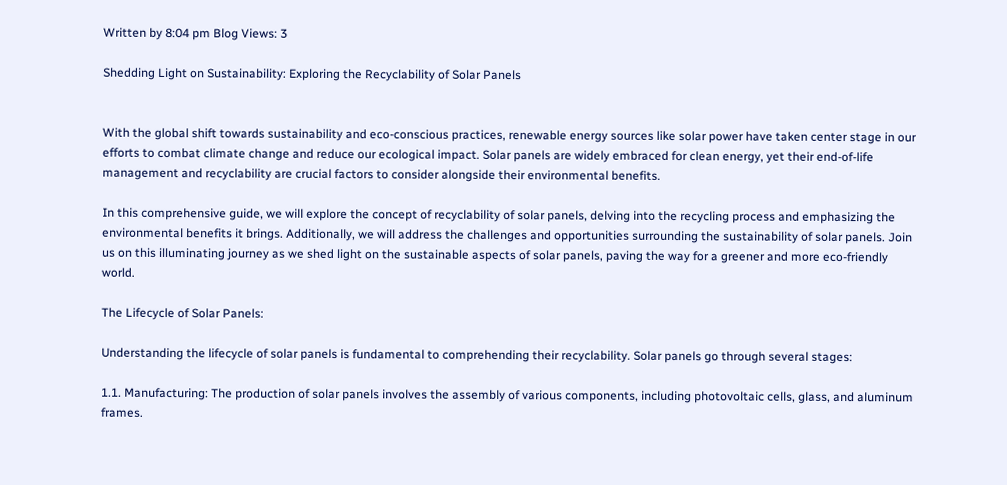Written by 8:04 pm Blog Views: 3

Shedding Light on Sustainability: Exploring the Recyclability of Solar Panels


With the global shift towards sustainability and eco-conscious practices, renewable energy sources like solar power have taken center stage in our efforts to combat climate change and reduce our ecological impact. Solar panels are widely embraced for clean energy, yet their end-of-life management and recyclability are crucial factors to consider alongside their environmental benefits.

In this comprehensive guide, we will explore the concept of recyclability of solar panels, delving into the recycling process and emphasizing the environmental benefits it brings. Additionally, we will address the challenges and opportunities surrounding the sustainability of solar panels. Join us on this illuminating journey as we shed light on the sustainable aspects of solar panels, paving the way for a greener and more eco-friendly world.

The Lifecycle of Solar Panels:

Understanding the lifecycle of solar panels is fundamental to comprehending their recyclability. Solar panels go through several stages:

1.1. Manufacturing: The production of solar panels involves the assembly of various components, including photovoltaic cells, glass, and aluminum frames.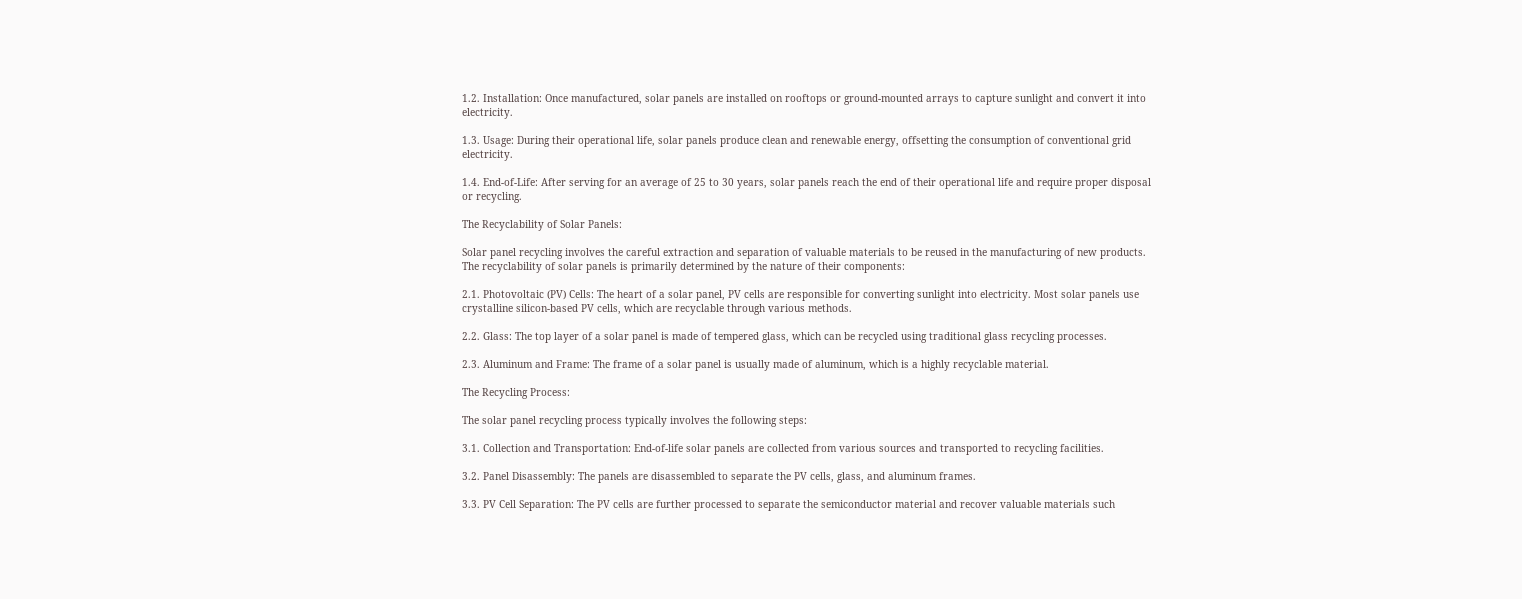1.2. Installation: Once manufactured, solar panels are installed on rooftops or ground-mounted arrays to capture sunlight and convert it into electricity.

1.3. Usage: During their operational life, solar panels produce clean and renewable energy, offsetting the consumption of conventional grid electricity.

1.4. End-of-Life: After serving for an average of 25 to 30 years, solar panels reach the end of their operational life and require proper disposal or recycling.

The Recyclability of Solar Panels:

Solar panel recycling involves the careful extraction and separation of valuable materials to be reused in the manufacturing of new products. The recyclability of solar panels is primarily determined by the nature of their components:

2.1. Photovoltaic (PV) Cells: The heart of a solar panel, PV cells are responsible for converting sunlight into electricity. Most solar panels use crystalline silicon-based PV cells, which are recyclable through various methods.

2.2. Glass: The top layer of a solar panel is made of tempered glass, which can be recycled using traditional glass recycling processes.

2.3. Aluminum and Frame: The frame of a solar panel is usually made of aluminum, which is a highly recyclable material.

The Recycling Process:

The solar panel recycling process typically involves the following steps:

3.1. Collection and Transportation: End-of-life solar panels are collected from various sources and transported to recycling facilities.

3.2. Panel Disassembly: The panels are disassembled to separate the PV cells, glass, and aluminum frames.

3.3. PV Cell Separation: The PV cells are further processed to separate the semiconductor material and recover valuable materials such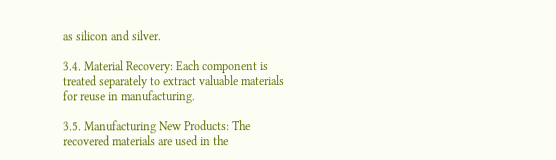as silicon and silver.

3.4. Material Recovery: Each component is treated separately to extract valuable materials for reuse in manufacturing.

3.5. Manufacturing New Products: The recovered materials are used in the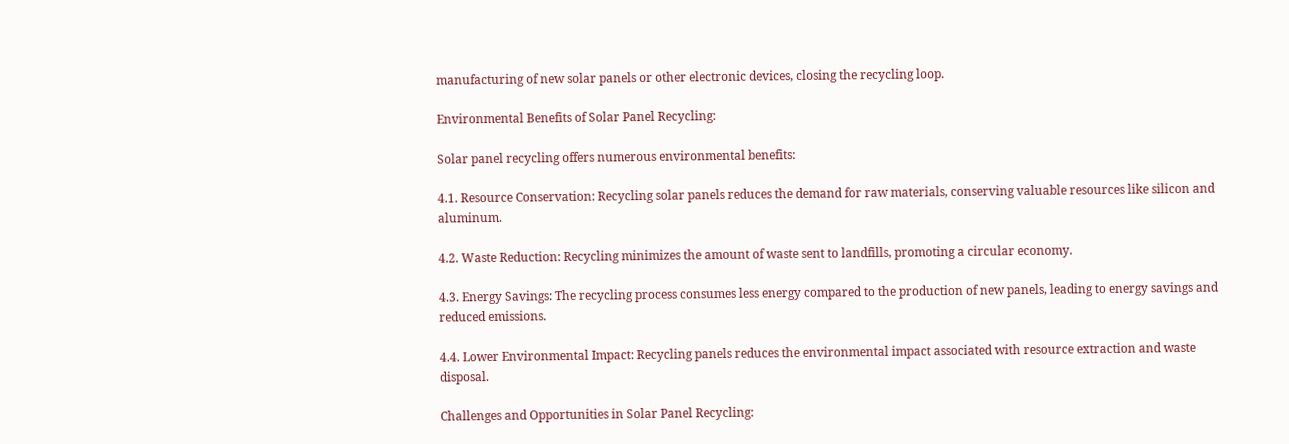manufacturing of new solar panels or other electronic devices, closing the recycling loop.

Environmental Benefits of Solar Panel Recycling:

Solar panel recycling offers numerous environmental benefits:

4.1. Resource Conservation: Recycling solar panels reduces the demand for raw materials, conserving valuable resources like silicon and aluminum.

4.2. Waste Reduction: Recycling minimizes the amount of waste sent to landfills, promoting a circular economy.

4.3. Energy Savings: The recycling process consumes less energy compared to the production of new panels, leading to energy savings and reduced emissions.

4.4. Lower Environmental Impact: Recycling panels reduces the environmental impact associated with resource extraction and waste disposal.

Challenges and Opportunities in Solar Panel Recycling: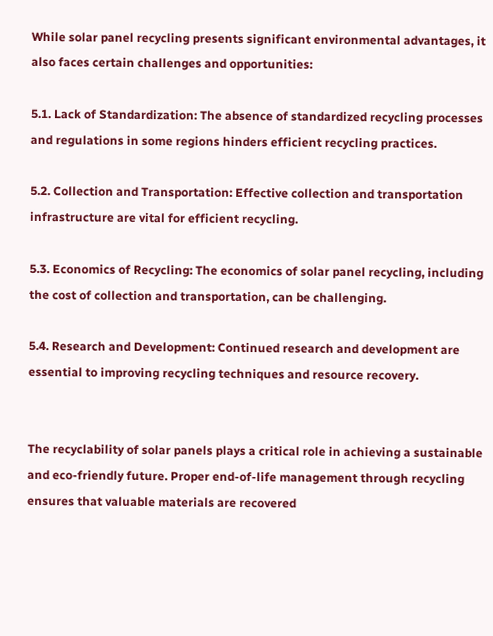While solar panel recycling presents significant environmental advantages, it also faces certain challenges and opportunities:

5.1. Lack of Standardization: The absence of standardized recycling processes and regulations in some regions hinders efficient recycling practices.

5.2. Collection and Transportation: Effective collection and transportation infrastructure are vital for efficient recycling.

5.3. Economics of Recycling: The economics of solar panel recycling, including the cost of collection and transportation, can be challenging.

5.4. Research and Development: Continued research and development are essential to improving recycling techniques and resource recovery.


The recyclability of solar panels plays a critical role in achieving a sustainable and eco-friendly future. Proper end-of-life management through recycling ensures that valuable materials are recovered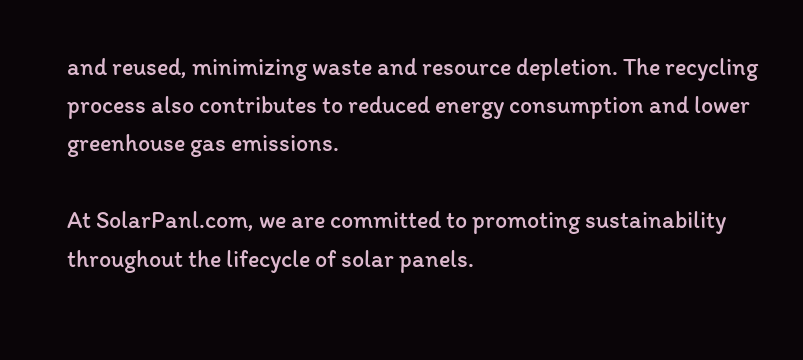and reused, minimizing waste and resource depletion. The recycling process also contributes to reduced energy consumption and lower greenhouse gas emissions.

At SolarPanl.com, we are committed to promoting sustainability throughout the lifecycle of solar panels.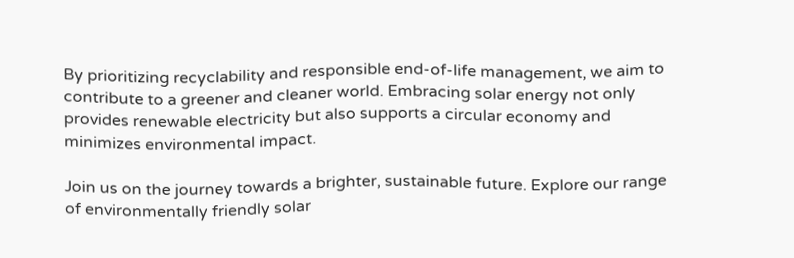By prioritizing recyclability and responsible end-of-life management, we aim to contribute to a greener and cleaner world. Embracing solar energy not only provides renewable electricity but also supports a circular economy and minimizes environmental impact.

Join us on the journey towards a brighter, sustainable future. Explore our range of environmentally friendly solar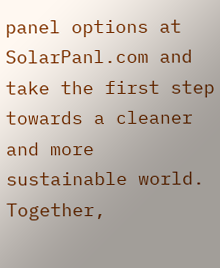panel options at SolarPanl.com and take the first step towards a cleaner and more sustainable world. Together,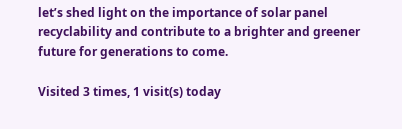let’s shed light on the importance of solar panel recyclability and contribute to a brighter and greener future for generations to come.

Visited 3 times, 1 visit(s) today